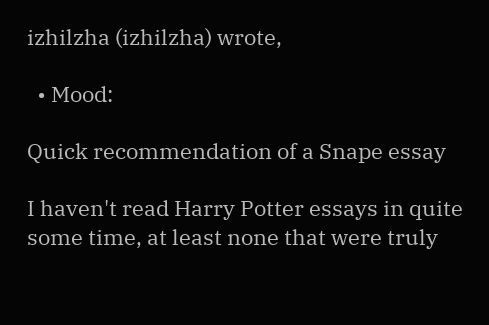izhilzha (izhilzha) wrote,

  • Mood:

Quick recommendation of a Snape essay

I haven't read Harry Potter essays in quite some time, at least none that were truly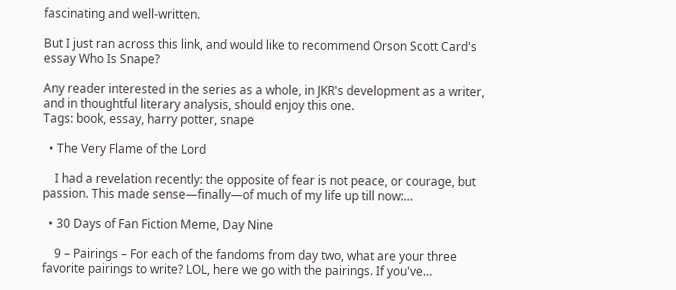fascinating and well-written.

But I just ran across this link, and would like to recommend Orson Scott Card's essay Who Is Snape?

Any reader interested in the series as a whole, in JKR's development as a writer, and in thoughtful literary analysis, should enjoy this one.
Tags: book, essay, harry potter, snape

  • The Very Flame of the Lord

    I had a revelation recently: the opposite of fear is not peace, or courage, but passion. This made sense—finally—of much of my life up till now:…

  • 30 Days of Fan Fiction Meme, Day Nine

    9 – Pairings – For each of the fandoms from day two, what are your three favorite pairings to write? LOL, here we go with the pairings. If you've…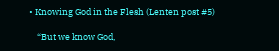• Knowing God in the Flesh (Lenten post #5)

    “But we know God,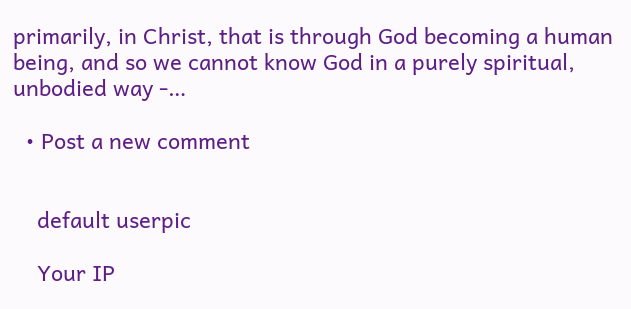primarily, in Christ, that is through God becoming a human being, and so we cannot know God in a purely spiritual, unbodied way -…

  • Post a new comment


    default userpic

    Your IP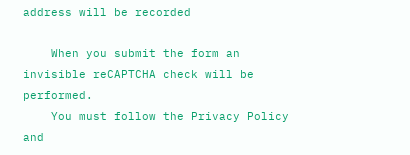address will be recorded

    When you submit the form an invisible reCAPTCHA check will be performed.
    You must follow the Privacy Policy and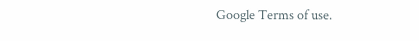Google Terms of use.